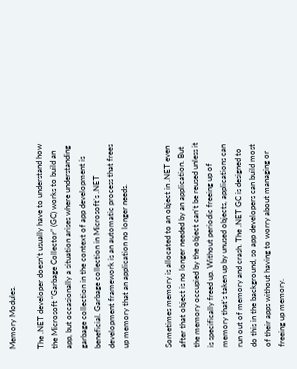Memory Modules.

The .NET developer doesn’t usually have to understand how the Microsoft “Garbage Collector” (GC) works to build an app, but occasionally a situation arises where understanding garbage collection in the context of app development is beneficial. Garbage collection in Microsoft’s .NET development framework is an automatic process that frees up memory that an application no longer needs.


Sometimes memory is allocated to an object in .NET even after that object is no longer needed by an application. But the memory occupied by the object can’t be reused unless it is specifically freed up. Without periodic freeing up of memory that’s taken up by unused objects, applications can run out of memory and crash. The .NET GC is designed to do this in the background, so app developers can build most of their apps without having to worry about managing or freeing up memory.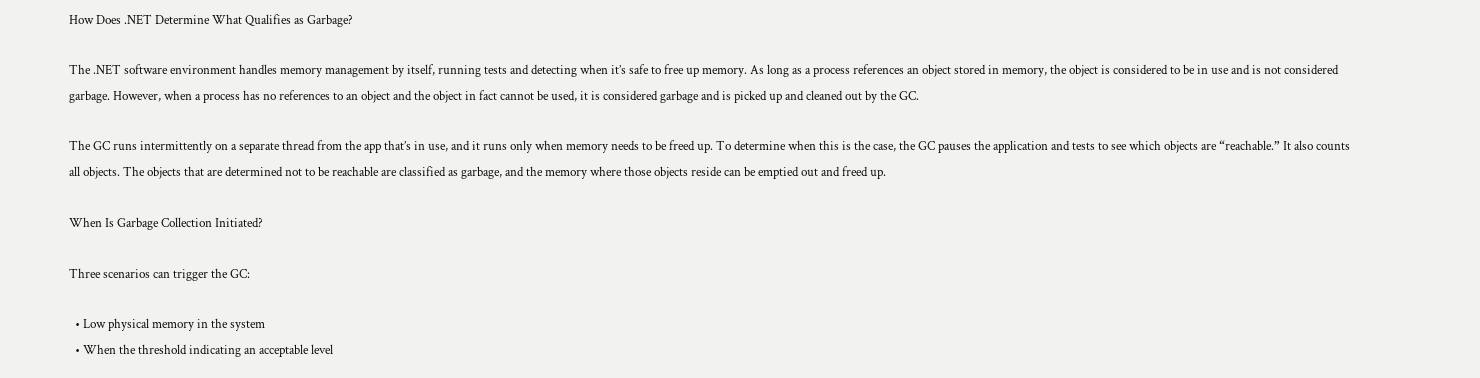How Does .NET Determine What Qualifies as Garbage?

The .NET software environment handles memory management by itself, running tests and detecting when it’s safe to free up memory. As long as a process references an object stored in memory, the object is considered to be in use and is not considered garbage. However, when a process has no references to an object and the object in fact cannot be used, it is considered garbage and is picked up and cleaned out by the GC.

The GC runs intermittently on a separate thread from the app that’s in use, and it runs only when memory needs to be freed up. To determine when this is the case, the GC pauses the application and tests to see which objects are “reachable.” It also counts all objects. The objects that are determined not to be reachable are classified as garbage, and the memory where those objects reside can be emptied out and freed up.

When Is Garbage Collection Initiated?

Three scenarios can trigger the GC:

  • Low physical memory in the system
  • When the threshold indicating an acceptable level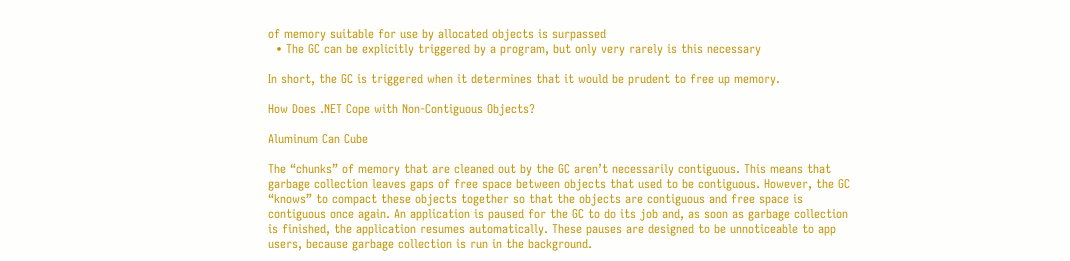of memory suitable for use by allocated objects is surpassed
  • The GC can be explicitly triggered by a program, but only very rarely is this necessary

In short, the GC is triggered when it determines that it would be prudent to free up memory.

How Does .NET Cope with Non-Contiguous Objects?

Aluminum Can Cube

The “chunks” of memory that are cleaned out by the GC aren’t necessarily contiguous. This means that garbage collection leaves gaps of free space between objects that used to be contiguous. However, the GC “knows” to compact these objects together so that the objects are contiguous and free space is contiguous once again. An application is paused for the GC to do its job and, as soon as garbage collection is finished, the application resumes automatically. These pauses are designed to be unnoticeable to app users, because garbage collection is run in the background.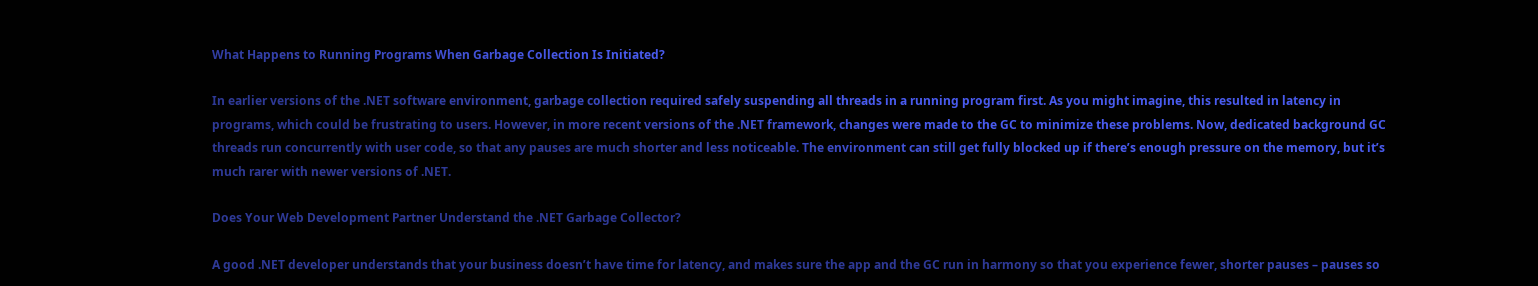What Happens to Running Programs When Garbage Collection Is Initiated?

In earlier versions of the .NET software environment, garbage collection required safely suspending all threads in a running program first. As you might imagine, this resulted in latency in programs, which could be frustrating to users. However, in more recent versions of the .NET framework, changes were made to the GC to minimize these problems. Now, dedicated background GC threads run concurrently with user code, so that any pauses are much shorter and less noticeable. The environment can still get fully blocked up if there’s enough pressure on the memory, but it’s much rarer with newer versions of .NET.

Does Your Web Development Partner Understand the .NET Garbage Collector?

A good .NET developer understands that your business doesn’t have time for latency, and makes sure the app and the GC run in harmony so that you experience fewer, shorter pauses – pauses so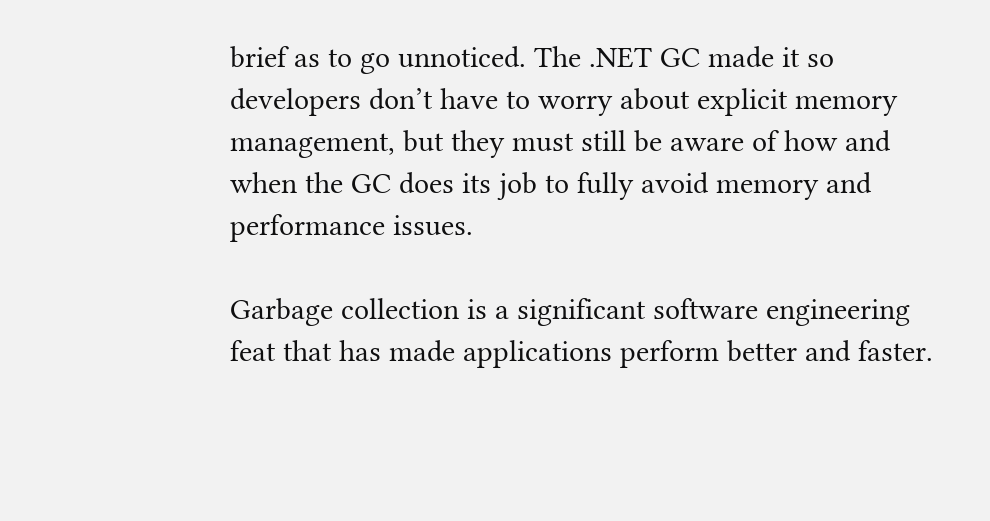brief as to go unnoticed. The .NET GC made it so developers don’t have to worry about explicit memory management, but they must still be aware of how and when the GC does its job to fully avoid memory and performance issues.

Garbage collection is a significant software engineering feat that has made applications perform better and faster.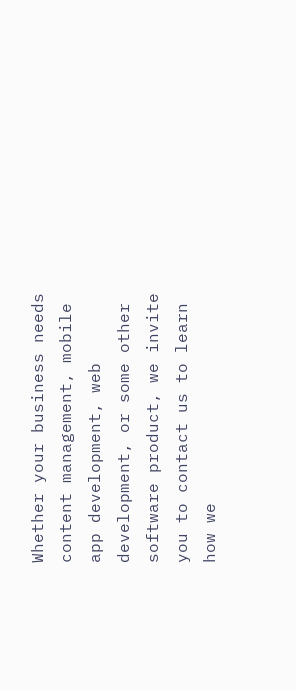Whether your business needs content management, mobile app development, web development, or some other software product, we invite you to contact us to learn how we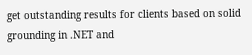get outstanding results for clients based on solid grounding in .NET and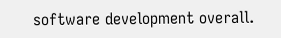software development overall.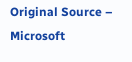Original Source – Microsoft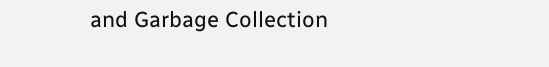and Garbage Collection